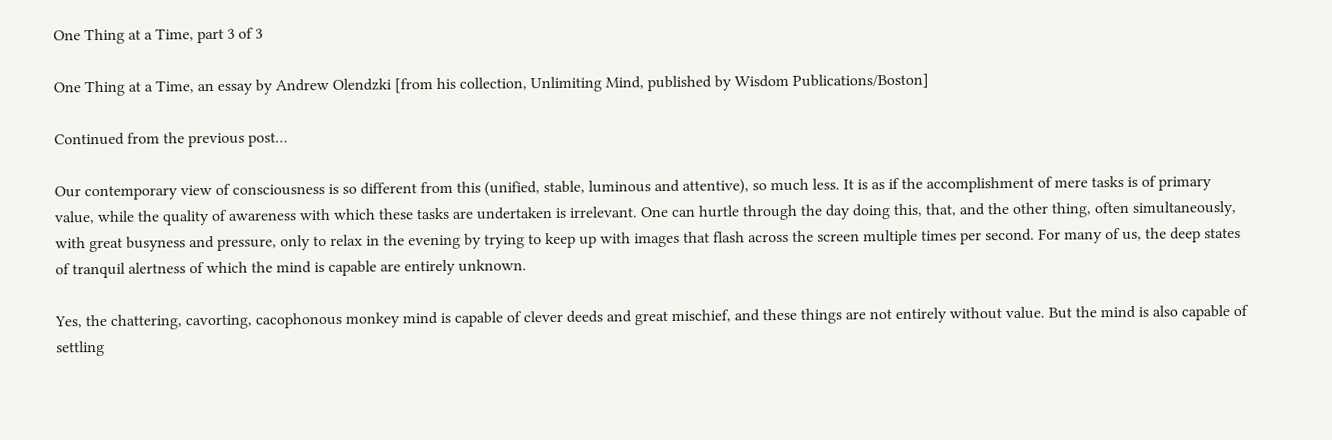One Thing at a Time, part 3 of 3

One Thing at a Time, an essay by Andrew Olendzki [from his collection, Unlimiting Mind, published by Wisdom Publications/Boston]

Continued from the previous post…

Our contemporary view of consciousness is so different from this (unified, stable, luminous and attentive), so much less. It is as if the accomplishment of mere tasks is of primary value, while the quality of awareness with which these tasks are undertaken is irrelevant. One can hurtle through the day doing this, that, and the other thing, often simultaneously, with great busyness and pressure, only to relax in the evening by trying to keep up with images that flash across the screen multiple times per second. For many of us, the deep states of tranquil alertness of which the mind is capable are entirely unknown.

Yes, the chattering, cavorting, cacophonous monkey mind is capable of clever deeds and great mischief, and these things are not entirely without value. But the mind is also capable of settling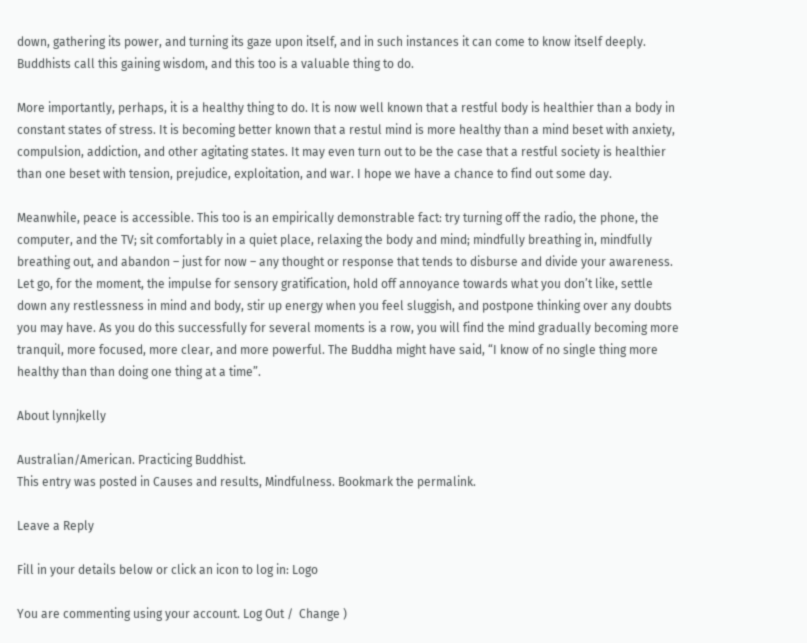down, gathering its power, and turning its gaze upon itself, and in such instances it can come to know itself deeply. Buddhists call this gaining wisdom, and this too is a valuable thing to do.

More importantly, perhaps, it is a healthy thing to do. It is now well known that a restful body is healthier than a body in constant states of stress. It is becoming better known that a restul mind is more healthy than a mind beset with anxiety, compulsion, addiction, and other agitating states. It may even turn out to be the case that a restful society is healthier than one beset with tension, prejudice, exploitation, and war. I hope we have a chance to find out some day.

Meanwhile, peace is accessible. This too is an empirically demonstrable fact: try turning off the radio, the phone, the computer, and the TV; sit comfortably in a quiet place, relaxing the body and mind; mindfully breathing in, mindfully breathing out, and abandon – just for now – any thought or response that tends to disburse and divide your awareness. Let go, for the moment, the impulse for sensory gratification, hold off annoyance towards what you don’t like, settle down any restlessness in mind and body, stir up energy when you feel sluggish, and postpone thinking over any doubts you may have. As you do this successfully for several moments is a row, you will find the mind gradually becoming more tranquil, more focused, more clear, and more powerful. The Buddha might have said, “I know of no single thing more healthy than than doing one thing at a time”.

About lynnjkelly

Australian/American. Practicing Buddhist.
This entry was posted in Causes and results, Mindfulness. Bookmark the permalink.

Leave a Reply

Fill in your details below or click an icon to log in: Logo

You are commenting using your account. Log Out /  Change )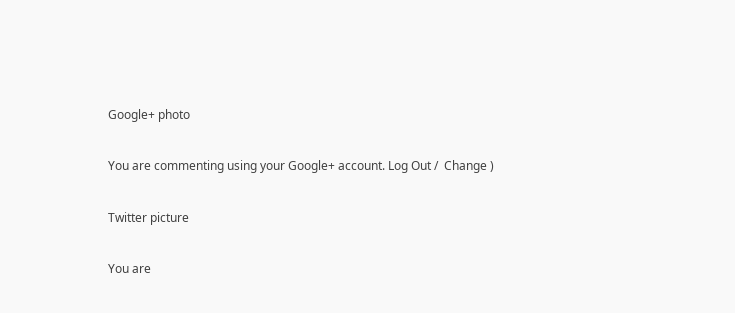Google+ photo

You are commenting using your Google+ account. Log Out /  Change )

Twitter picture

You are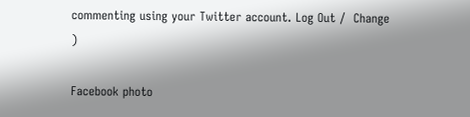commenting using your Twitter account. Log Out /  Change )

Facebook photo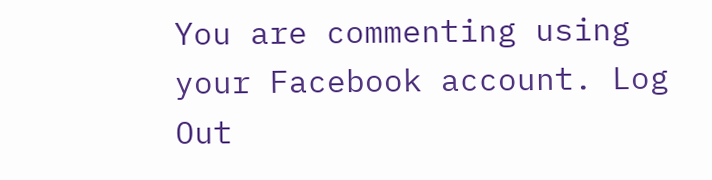You are commenting using your Facebook account. Log Out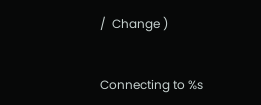/  Change )


Connecting to %s